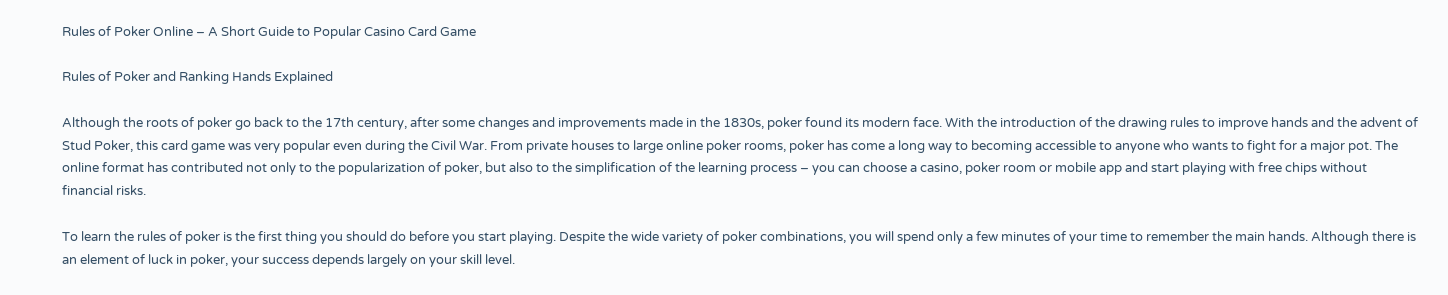Rules of Poker Online – A Short Guide to Popular Casino Card Game

Rules of Poker and Ranking Hands Explained

Although the roots of poker go back to the 17th century, after some changes and improvements made in the 1830s, poker found its modern face. With the introduction of the drawing rules to improve hands and the advent of Stud Poker, this card game was very popular even during the Civil War. From private houses to large online poker rooms, poker has come a long way to becoming accessible to anyone who wants to fight for a major pot. The online format has contributed not only to the popularization of poker, but also to the simplification of the learning process – you can choose a casino, poker room or mobile app and start playing with free chips without financial risks.

To learn the rules of poker is the first thing you should do before you start playing. Despite the wide variety of poker combinations, you will spend only a few minutes of your time to remember the main hands. Although there is an element of luck in poker, your success depends largely on your skill level.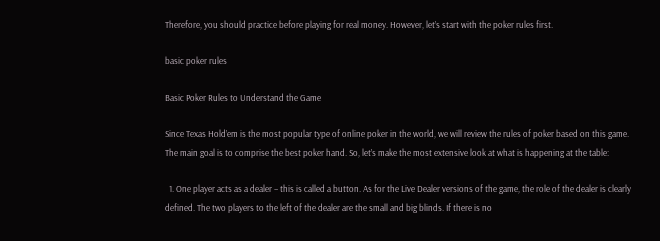Therefore, you should practice before playing for real money. However, let’s start with the poker rules first.

basic poker rules

Basic Poker Rules to Understand the Game

Since Texas Hold’em is the most popular type of online poker in the world, we will review the rules of poker based on this game. The main goal is to comprise the best poker hand. So, let’s make the most extensive look at what is happening at the table:

  1. One player acts as a dealer – this is called a button. As for the Live Dealer versions of the game, the role of the dealer is clearly defined. The two players to the left of the dealer are the small and big blinds. If there is no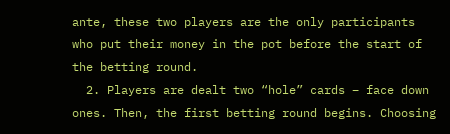ante, these two players are the only participants who put their money in the pot before the start of the betting round.
  2. Players are dealt two “hole” cards – face down ones. Then, the first betting round begins. Choosing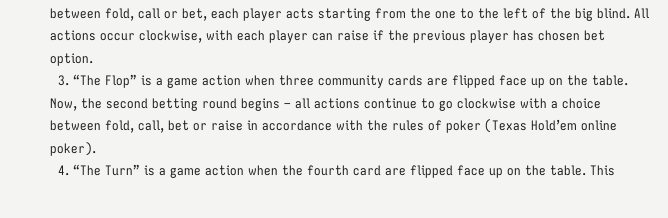between fold, call or bet, each player acts starting from the one to the left of the big blind. All actions occur clockwise, with each player can raise if the previous player has chosen bet option.
  3. “The Flop” is a game action when three community cards are flipped face up on the table. Now, the second betting round begins – all actions continue to go clockwise with a choice between fold, call, bet or raise in accordance with the rules of poker (Texas Hold’em online poker).
  4. “The Turn” is a game action when the fourth card are flipped face up on the table. This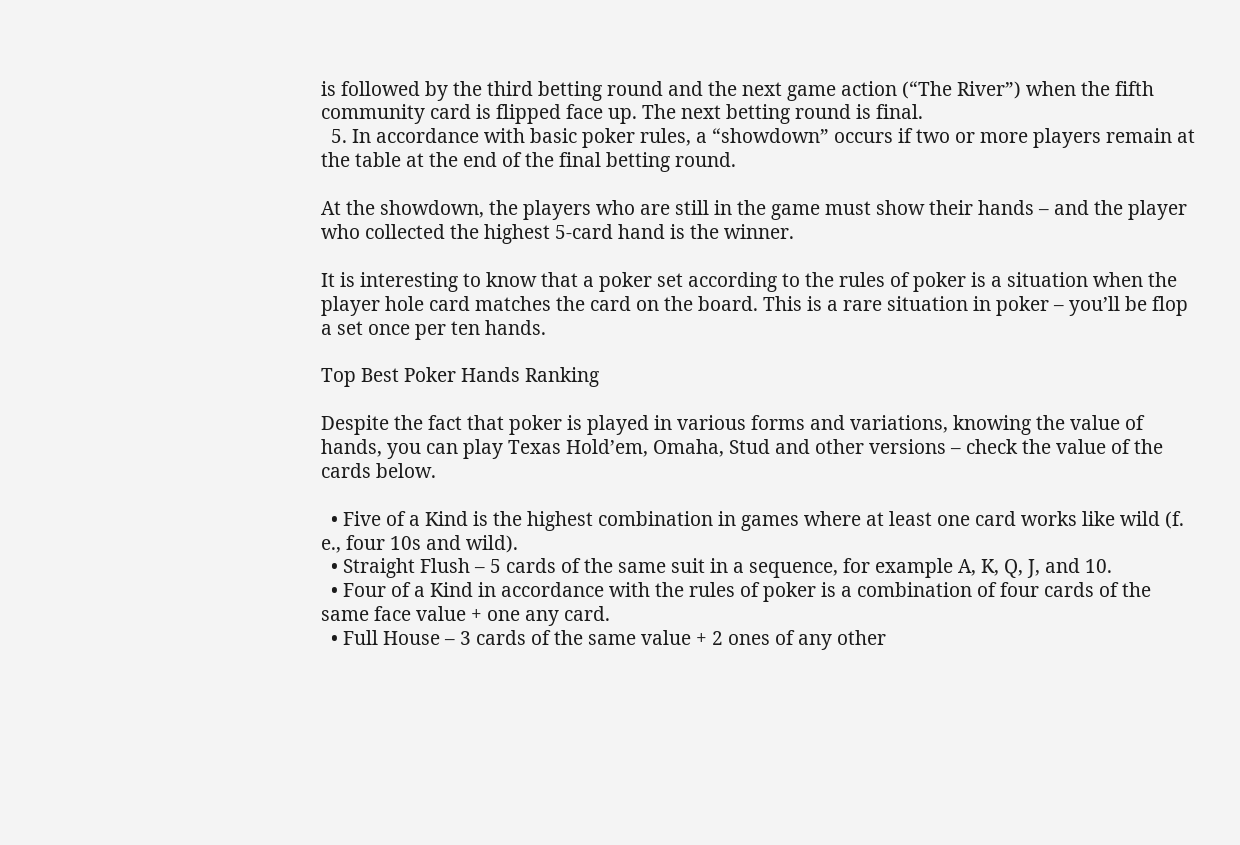is followed by the third betting round and the next game action (“The River”) when the fifth community card is flipped face up. The next betting round is final.
  5. In accordance with basic poker rules, a “showdown” occurs if two or more players remain at the table at the end of the final betting round.

At the showdown, the players who are still in the game must show their hands – and the player who collected the highest 5-card hand is the winner.

It is interesting to know that a poker set according to the rules of poker is a situation when the player hole card matches the card on the board. This is a rare situation in poker – you’ll be flop a set once per ten hands.

Top Best Poker Hands Ranking

Despite the fact that poker is played in various forms and variations, knowing the value of hands, you can play Texas Hold’em, Omaha, Stud and other versions – check the value of the cards below.

  • Five of a Kind is the highest combination in games where at least one card works like wild (f. e., four 10s and wild).
  • Straight Flush – 5 cards of the same suit in a sequence, for example A, K, Q, J, and 10.
  • Four of a Kind in accordance with the rules of poker is a combination of four cards of the same face value + one any card.
  • Full House – 3 cards of the same value + 2 ones of any other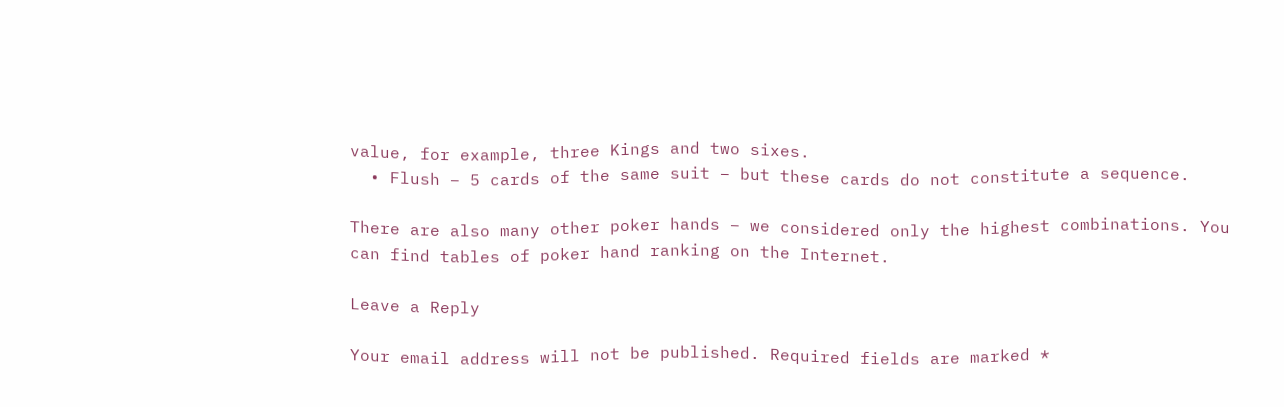value, for example, three Kings and two sixes.
  • Flush – 5 cards of the same suit – but these cards do not constitute a sequence.

There are also many other poker hands – we considered only the highest combinations. You can find tables of poker hand ranking on the Internet.

Leave a Reply

Your email address will not be published. Required fields are marked *